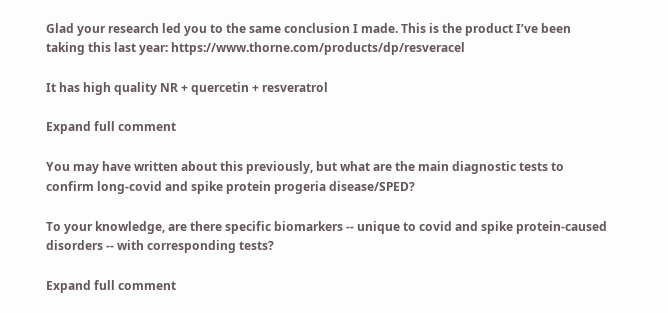Glad your research led you to the same conclusion I made. This is the product I’ve been taking this last year: https://www.thorne.com/products/dp/resveracel

It has high quality NR + quercetin + resveratrol

Expand full comment

You may have written about this previously, but what are the main diagnostic tests to confirm long-covid and spike protein progeria disease/SPED?

To your knowledge, are there specific biomarkers -- unique to covid and spike protein-caused disorders -- with corresponding tests?

Expand full comment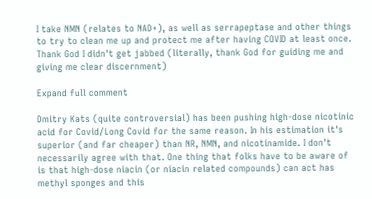I take NMN (relates to NAD+), as well as serrapeptase and other things to try to clean me up and protect me after having COVID at least once. Thank God I didn't get jabbed (literally, thank God for guiding me and giving me clear discernment)

Expand full comment

Dmitry Kats (quite controversial) has been pushing high-dose nicotinic acid for Covid/Long Covid for the same reason. In his estimation it's superior (and far cheaper) than NR, NMN, and nicotinamide. I don't necessarily agree with that. One thing that folks have to be aware of is that high-dose niacin (or niacin related compounds) can act has methyl sponges and this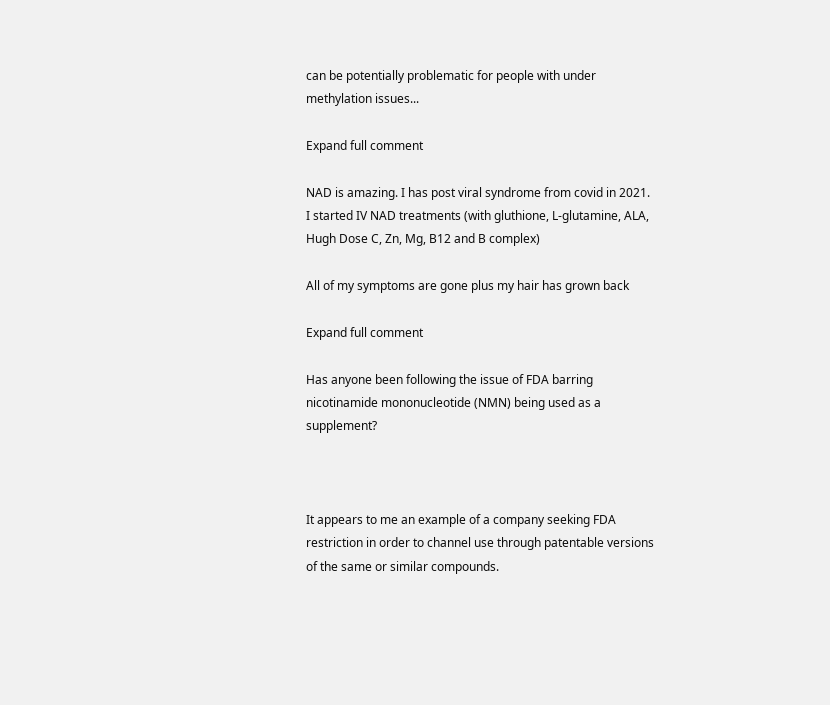can be potentially problematic for people with under methylation issues...

Expand full comment

NAD is amazing. I has post viral syndrome from covid in 2021. I started IV NAD treatments (with gluthione, L-glutamine, ALA, Hugh Dose C, Zn, Mg, B12 and B complex)

All of my symptoms are gone plus my hair has grown back

Expand full comment

Has anyone been following the issue of FDA barring nicotinamide mononucleotide (NMN) being used as a supplement?



It appears to me an example of a company seeking FDA restriction in order to channel use through patentable versions of the same or similar compounds.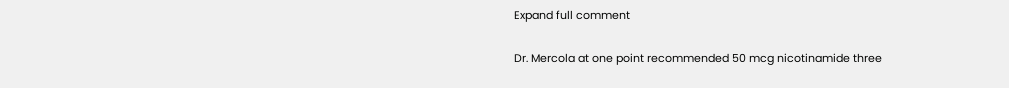Expand full comment

Dr. Mercola at one point recommended 50 mcg nicotinamide three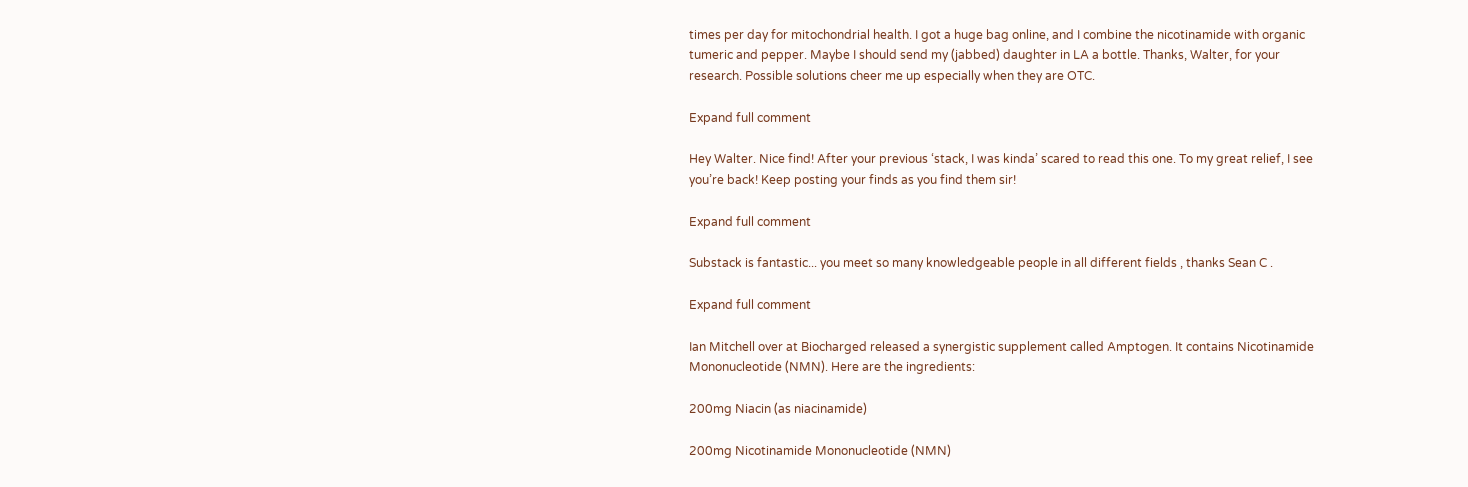times per day for mitochondrial health. I got a huge bag online, and I combine the nicotinamide with organic tumeric and pepper. Maybe I should send my (jabbed) daughter in LA a bottle. Thanks, Walter, for your research. Possible solutions cheer me up especially when they are OTC.

Expand full comment

Hey Walter. Nice find! After your previous ‘stack, I was kinda’ scared to read this one. To my great relief, I see you’re back! Keep posting your finds as you find them sir!

Expand full comment

Substack is fantastic... you meet so many knowledgeable people in all different fields , thanks Sean C .

Expand full comment

Ian Mitchell over at Biocharged released a synergistic supplement called Amptogen. It contains Nicotinamide Mononucleotide (NMN). Here are the ingredients:

200mg Niacin (as niacinamide)

200mg Nicotinamide Mononucleotide (NMN)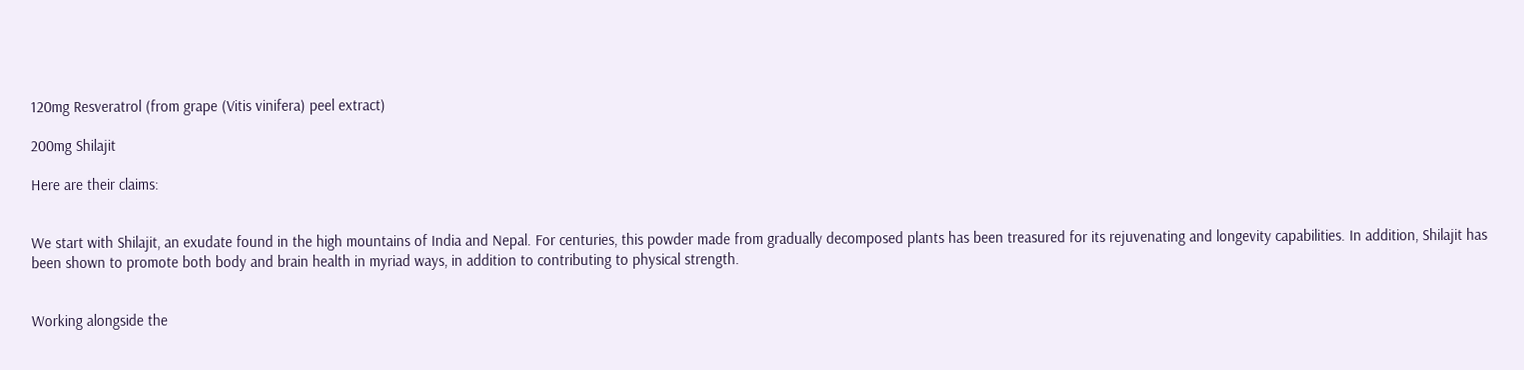120mg Resveratrol (from grape (Vitis vinifera) peel extract)

200mg Shilajit

Here are their claims:


We start with Shilajit, an exudate found in the high mountains of India and Nepal. For centuries, this powder made from gradually decomposed plants has been treasured for its rejuvenating and longevity capabilities. In addition, Shilajit has been shown to promote both body and brain health in myriad ways, in addition to contributing to physical strength.


Working alongside the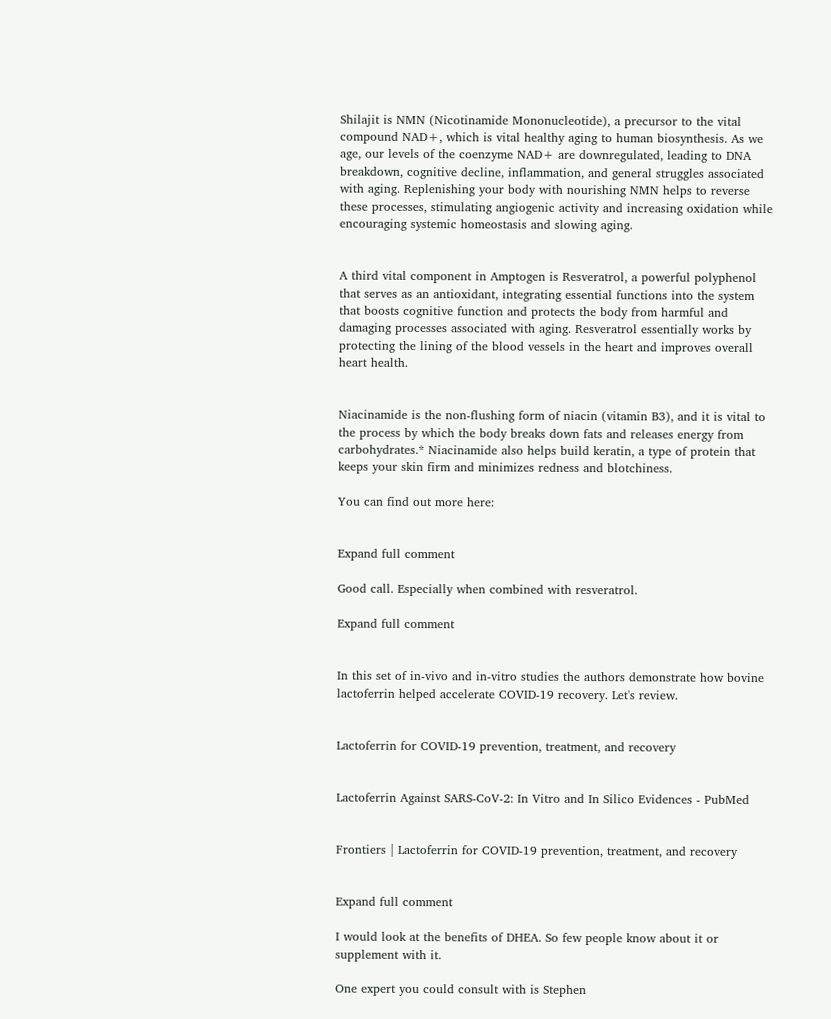Shilajit is NMN (Nicotinamide Mononucleotide), a precursor to the vital compound NAD+, which is vital healthy aging to human biosynthesis. As we age, our levels of the coenzyme NAD+ are downregulated, leading to DNA breakdown, cognitive decline, inflammation, and general struggles associated with aging. Replenishing your body with nourishing NMN helps to reverse these processes, stimulating angiogenic activity and increasing oxidation while encouraging systemic homeostasis and slowing aging.


A third vital component in Amptogen is Resveratrol, a powerful polyphenol that serves as an antioxidant, integrating essential functions into the system that boosts cognitive function and protects the body from harmful and damaging processes associated with aging. Resveratrol essentially works by protecting the lining of the blood vessels in the heart and improves overall heart health.


Niacinamide is the non-flushing form of niacin (vitamin B3), and it is vital to the process by which the body breaks down fats and releases energy from carbohydrates.* Niacinamide also helps build keratin, a type of protein that keeps your skin firm and minimizes redness and blotchiness.

You can find out more here:


Expand full comment

Good call. Especially when combined with resveratrol.

Expand full comment


In this set of in-vivo and in-vitro studies the authors demonstrate how bovine lactoferrin helped accelerate COVID-19 recovery. Let's review.


Lactoferrin for COVID-19 prevention, treatment, and recovery


Lactoferrin Against SARS-CoV-2: In Vitro and In Silico Evidences - PubMed


Frontiers | Lactoferrin for COVID-19 prevention, treatment, and recovery


Expand full comment

I would look at the benefits of DHEA. So few people know about it or supplement with it.

One expert you could consult with is Stephen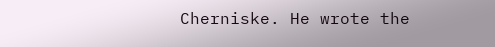Cherniske. He wrote the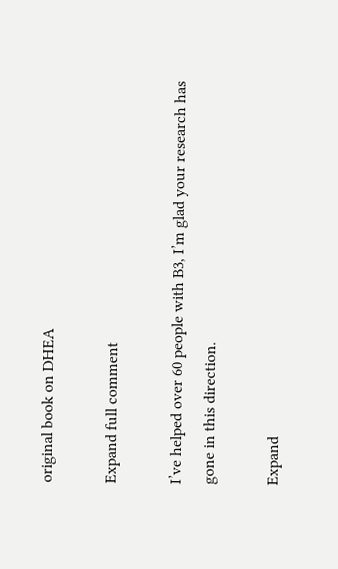original book on DHEA

Expand full comment

I’ve helped over 60 people with B3, I’m glad your research has gone in this direction.

Expand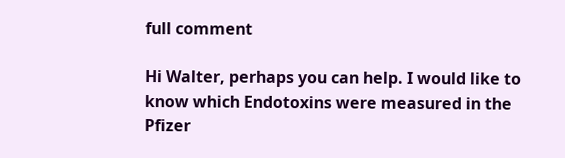full comment

Hi Walter, perhaps you can help. I would like to know which Endotoxins were measured in the Pfizer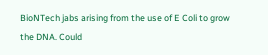BioNTech jabs arising from the use of E Coli to grow the DNA. Could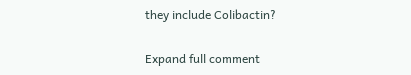they include Colibactin?

Expand full comment